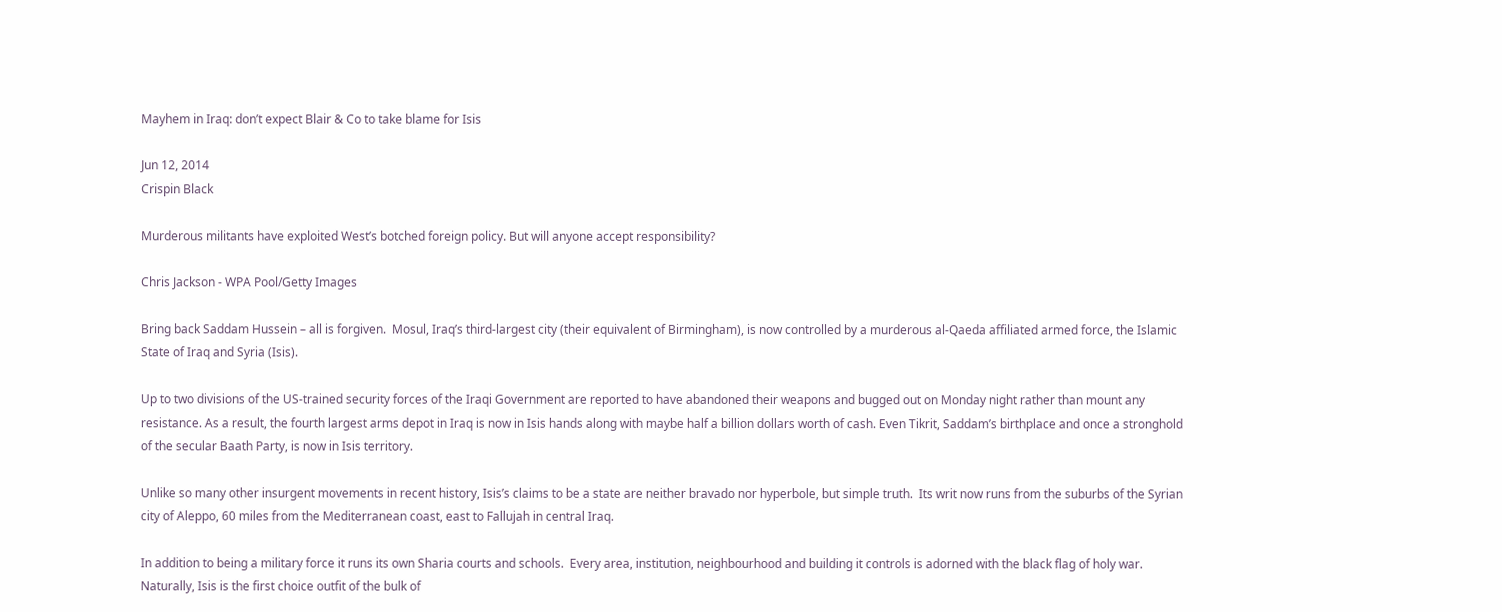Mayhem in Iraq: don’t expect Blair & Co to take blame for Isis

Jun 12, 2014
Crispin Black

Murderous militants have exploited West’s botched foreign policy. But will anyone accept responsibility?

Chris Jackson - WPA Pool/Getty Images

Bring back Saddam Hussein – all is forgiven.  Mosul, Iraq’s third-largest city (their equivalent of Birmingham), is now controlled by a murderous al-Qaeda affiliated armed force, the Islamic State of Iraq and Syria (Isis).

Up to two divisions of the US-trained security forces of the Iraqi Government are reported to have abandoned their weapons and bugged out on Monday night rather than mount any resistance. As a result, the fourth largest arms depot in Iraq is now in Isis hands along with maybe half a billion dollars worth of cash. Even Tikrit, Saddam’s birthplace and once a stronghold of the secular Baath Party, is now in Isis territory.

Unlike so many other insurgent movements in recent history, Isis’s claims to be a state are neither bravado nor hyperbole, but simple truth.  Its writ now runs from the suburbs of the Syrian city of Aleppo, 60 miles from the Mediterranean coast, east to Fallujah in central Iraq.

In addition to being a military force it runs its own Sharia courts and schools.  Every area, institution, neighbourhood and building it controls is adorned with the black flag of holy war.  Naturally, Isis is the first choice outfit of the bulk of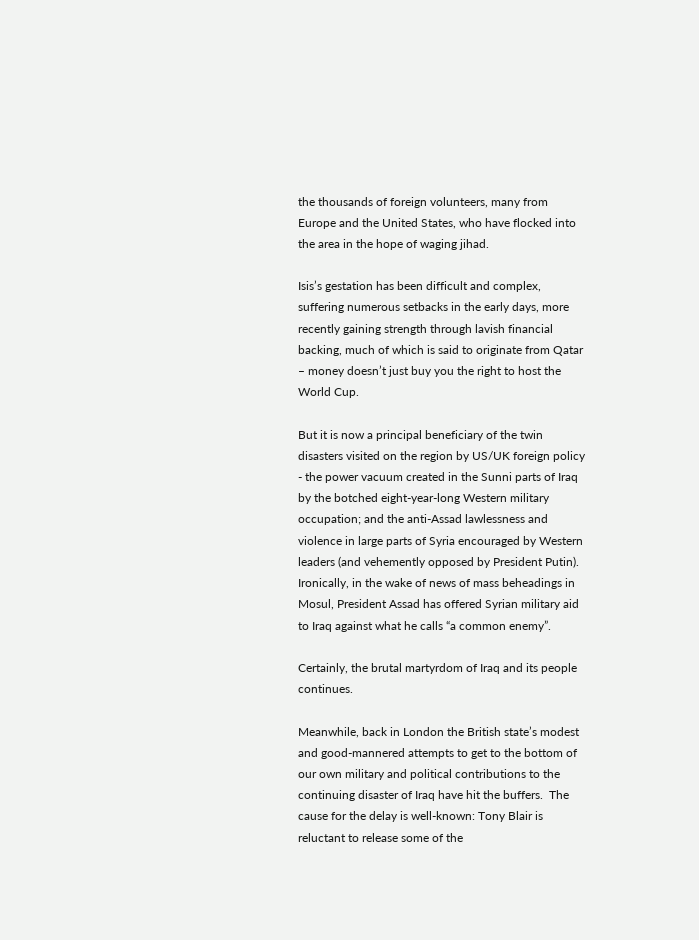the thousands of foreign volunteers, many from Europe and the United States, who have flocked into the area in the hope of waging jihad.

Isis’s gestation has been difficult and complex, suffering numerous setbacks in the early days, more recently gaining strength through lavish financial backing, much of which is said to originate from Qatar – money doesn’t just buy you the right to host the World Cup.

But it is now a principal beneficiary of the twin disasters visited on the region by US/UK foreign policy - the power vacuum created in the Sunni parts of Iraq by the botched eight-year-long Western military occupation; and the anti-Assad lawlessness and violence in large parts of Syria encouraged by Western leaders (and vehemently opposed by President Putin).  Ironically, in the wake of news of mass beheadings in Mosul, President Assad has offered Syrian military aid to Iraq against what he calls “a common enemy”.

Certainly, the brutal martyrdom of Iraq and its people continues.

Meanwhile, back in London the British state’s modest and good-mannered attempts to get to the bottom of our own military and political contributions to the continuing disaster of Iraq have hit the buffers.  The cause for the delay is well-known: Tony Blair is reluctant to release some of the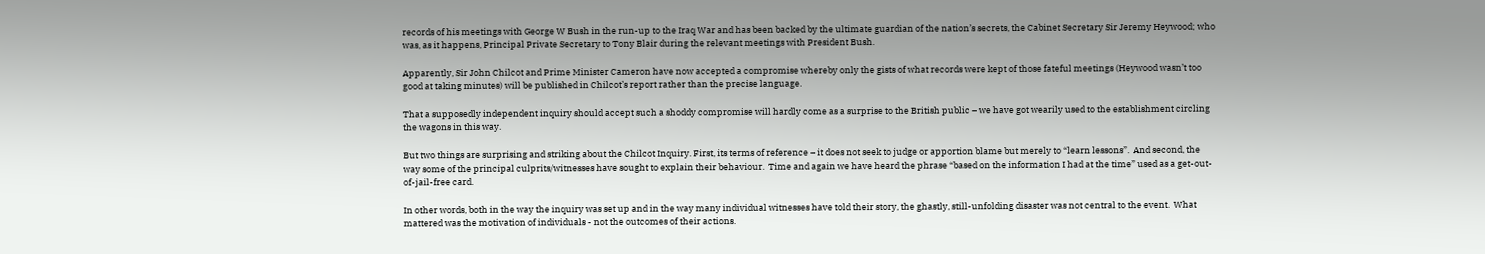records of his meetings with George W Bush in the run-up to the Iraq War and has been backed by the ultimate guardian of the nation’s secrets, the Cabinet Secretary Sir Jeremy Heywood; who was, as it happens, Principal Private Secretary to Tony Blair during the relevant meetings with President Bush.

Apparently, Sir John Chilcot and Prime Minister Cameron have now accepted a compromise whereby only the gists of what records were kept of those fateful meetings (Heywood wasn’t too good at taking minutes) will be published in Chilcot’s report rather than the precise language.

That a supposedly independent inquiry should accept such a shoddy compromise will hardly come as a surprise to the British public – we have got wearily used to the establishment circling the wagons in this way.

But two things are surprising and striking about the Chilcot Inquiry. First, its terms of reference – it does not seek to judge or apportion blame but merely to “learn lessons”.  And second, the way some of the principal culprits/witnesses have sought to explain their behaviour.  Time and again we have heard the phrase “based on the information I had at the time” used as a get-out-of-jail-free card.

In other words, both in the way the inquiry was set up and in the way many individual witnesses have told their story, the ghastly, still-unfolding disaster was not central to the event.  What mattered was the motivation of individuals - not the outcomes of their actions.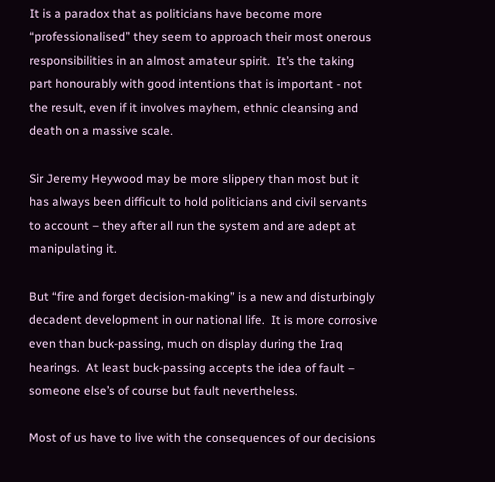It is a paradox that as politicians have become more “professionalised” they seem to approach their most onerous responsibilities in an almost amateur spirit.  It’s the taking part honourably with good intentions that is important - not the result, even if it involves mayhem, ethnic cleansing and death on a massive scale.

Sir Jeremy Heywood may be more slippery than most but it has always been difficult to hold politicians and civil servants to account – they after all run the system and are adept at manipulating it.

But “fire and forget decision-making” is a new and disturbingly decadent development in our national life.  It is more corrosive even than buck-passing, much on display during the Iraq hearings.  At least buck-passing accepts the idea of fault – someone else’s of course but fault nevertheless.

Most of us have to live with the consequences of our decisions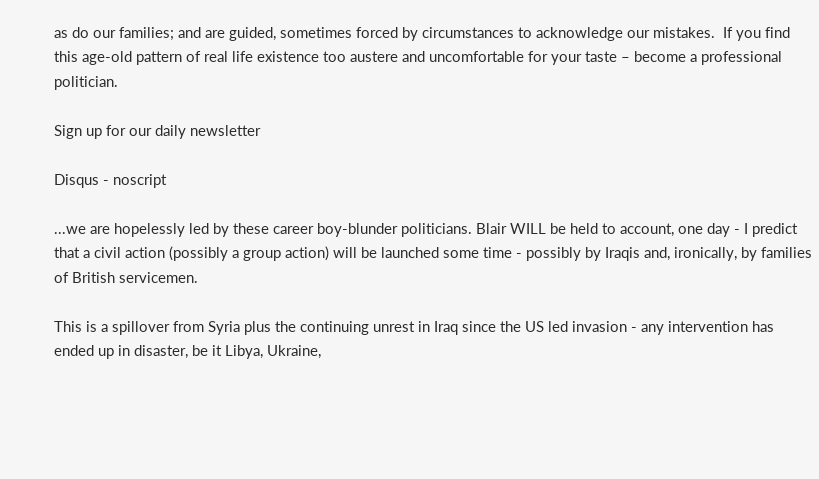as do our families; and are guided, sometimes forced by circumstances to acknowledge our mistakes.  If you find this age-old pattern of real life existence too austere and uncomfortable for your taste – become a professional politician.

Sign up for our daily newsletter

Disqus - noscript

...we are hopelessly led by these career boy-blunder politicians. Blair WILL be held to account, one day - I predict that a civil action (possibly a group action) will be launched some time - possibly by Iraqis and, ironically, by families of British servicemen.

This is a spillover from Syria plus the continuing unrest in Iraq since the US led invasion - any intervention has ended up in disaster, be it Libya, Ukraine,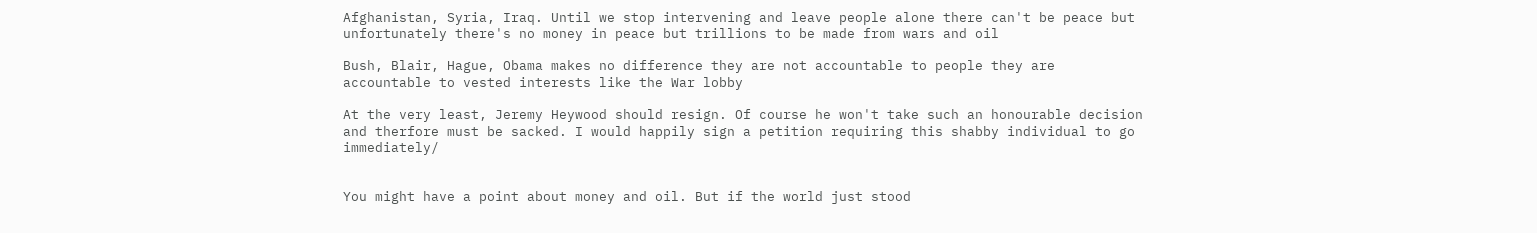Afghanistan, Syria, Iraq. Until we stop intervening and leave people alone there can't be peace but unfortunately there's no money in peace but trillions to be made from wars and oil

Bush, Blair, Hague, Obama makes no difference they are not accountable to people they are accountable to vested interests like the War lobby

At the very least, Jeremy Heywood should resign. Of course he won't take such an honourable decision and therfore must be sacked. I would happily sign a petition requiring this shabby individual to go immediately/


You might have a point about money and oil. But if the world just stood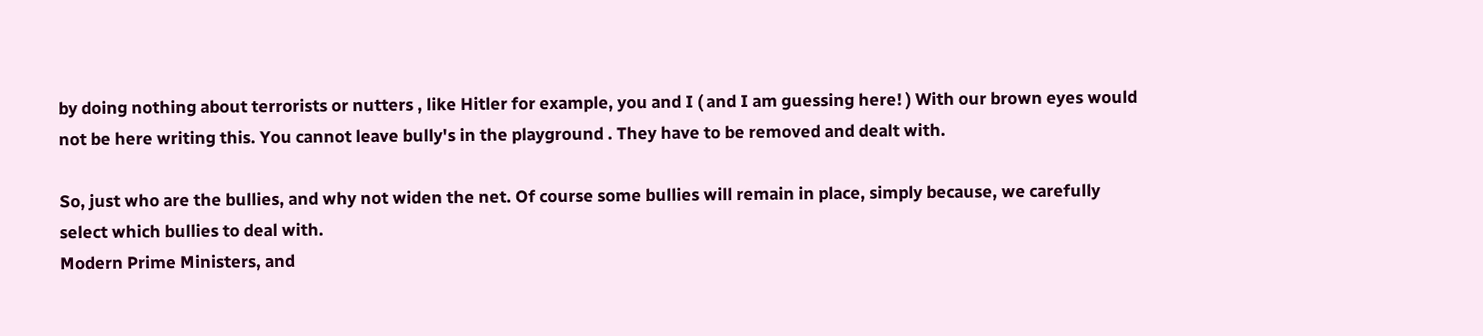by doing nothing about terrorists or nutters , like Hitler for example, you and I ( and I am guessing here! ) With our brown eyes would not be here writing this. You cannot leave bully's in the playground . They have to be removed and dealt with.

So, just who are the bullies, and why not widen the net. Of course some bullies will remain in place, simply because, we carefully select which bullies to deal with.
Modern Prime Ministers, and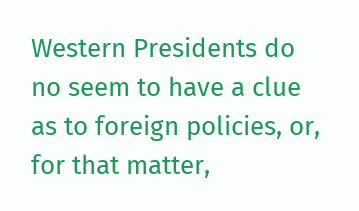Western Presidents do no seem to have a clue as to foreign policies, or, for that matter,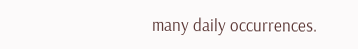many daily occurrences.